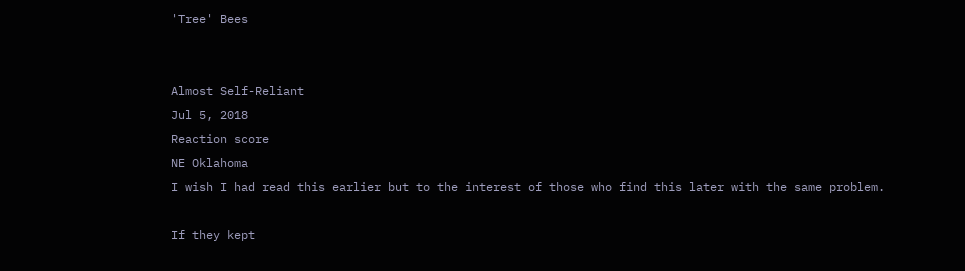'Tree' Bees


Almost Self-Reliant
Jul 5, 2018
Reaction score
NE Oklahoma
I wish I had read this earlier but to the interest of those who find this later with the same problem.

If they kept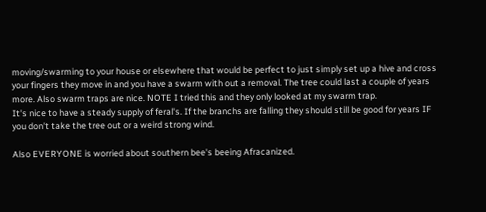moving/swarming to your house or elsewhere that would be perfect to just simply set up a hive and cross your fingers they move in and you have a swarm with out a removal. The tree could last a couple of years more. Also swarm traps are nice. NOTE I tried this and they only looked at my swarm trap.
It's nice to have a steady supply of feral's. If the branchs are falling they should still be good for years IF you don't take the tree out or a weird strong wind.

Also EVERYONE is worried about southern bee's beeing Afracanized.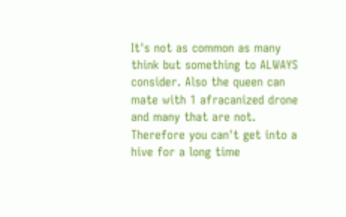It's not as common as many think but something to ALWAYS consider. Also the queen can mate with 1 afracanized drone and many that are not. Therefore you can't get into a hive for a long time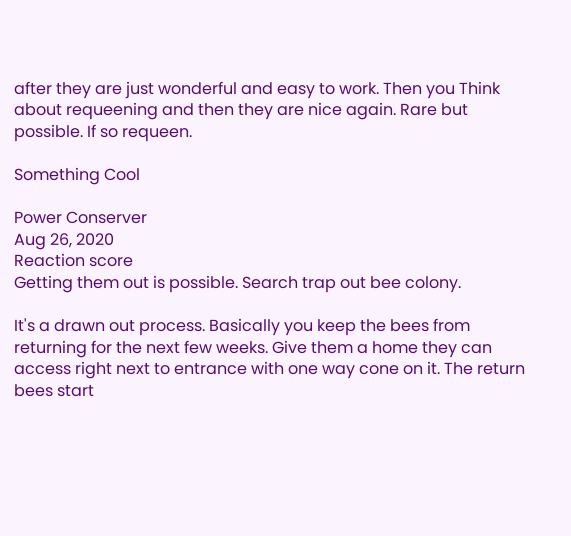after they are just wonderful and easy to work. Then you Think about requeening and then they are nice again. Rare but possible. If so requeen.

Something Cool

Power Conserver
Aug 26, 2020
Reaction score
Getting them out is possible. Search trap out bee colony.

It's a drawn out process. Basically you keep the bees from returning for the next few weeks. Give them a home they can access right next to entrance with one way cone on it. The return bees start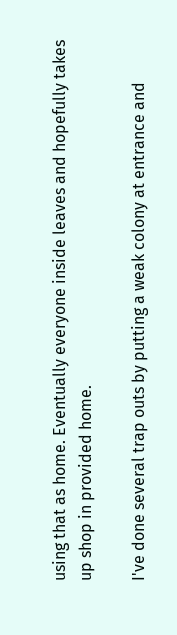using that as home. Eventually everyone inside leaves and hopefully takes up shop in provided home.

I've done several trap outs by putting a weak colony at entrance and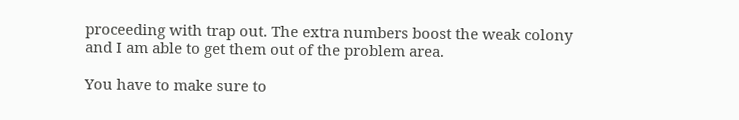proceeding with trap out. The extra numbers boost the weak colony and I am able to get them out of the problem area.

You have to make sure to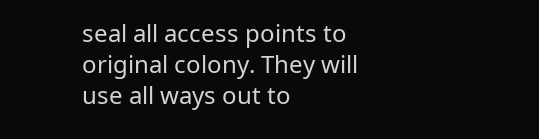seal all access points to original colony. They will use all ways out to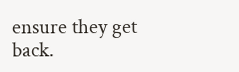ensure they get back.